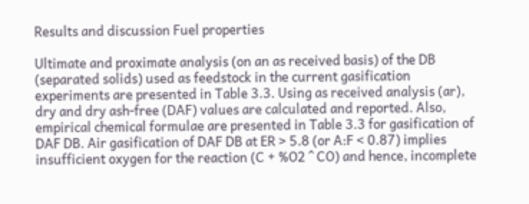Results and discussion Fuel properties

Ultimate and proximate analysis (on an as received basis) of the DB (separated solids) used as feedstock in the current gasification experiments are presented in Table 3.3. Using as received analysis (ar), dry and dry ash-free (DAF) values are calculated and reported. Also, empirical chemical formulae are presented in Table 3.3 for gasification of DAF DB. Air gasification of DAF DB at ER > 5.8 (or A:F < 0.87) implies insufficient oxygen for the reaction (C + %O2 ^ CO) and hence, incomplete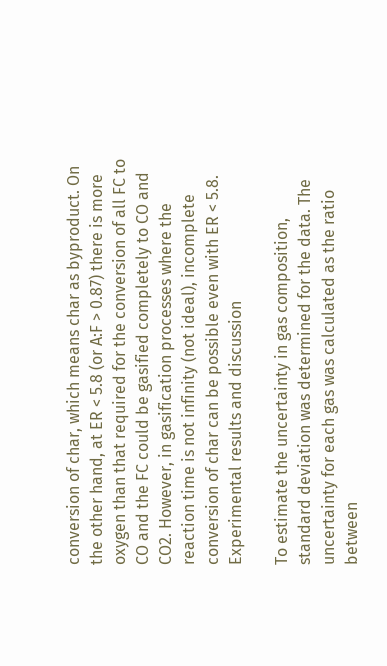conversion of char, which means char as byproduct. On the other hand, at ER < 5.8 (or A:F > 0.87) there is more oxygen than that required for the conversion of all FC to CO and the FC could be gasified completely to CO and CO2. However, in gasification processes where the reaction time is not infinity (not ideal), incomplete conversion of char can be possible even with ER < 5.8. Experimental results and discussion

To estimate the uncertainty in gas composition, standard deviation was determined for the data. The uncertainty for each gas was calculated as the ratio between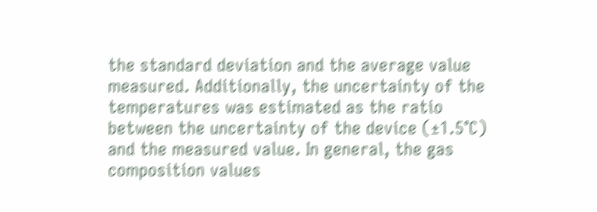the standard deviation and the average value measured. Additionally, the uncertainty of the temperatures was estimated as the ratio between the uncertainty of the device (±1.5°C) and the measured value. In general, the gas composition values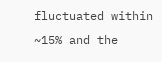fluctuated within ~15% and the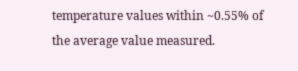temperature values within ~0.55% of the average value measured.